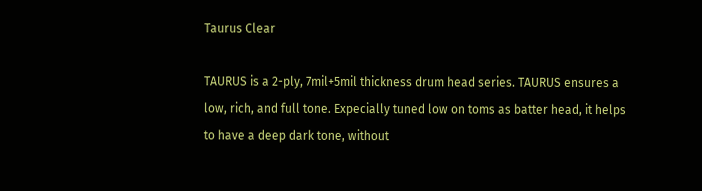Taurus Clear

TAURUS is a 2-ply, 7mil+5mil thickness drum head series. TAURUS ensures a low, rich, and full tone. Expecially tuned low on toms as batter head, it helps to have a deep dark tone, without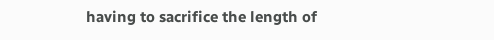having to sacrifice the length of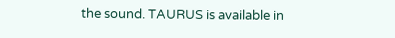the sound. TAURUS is available in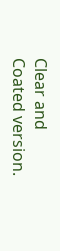Clear and Coated version.